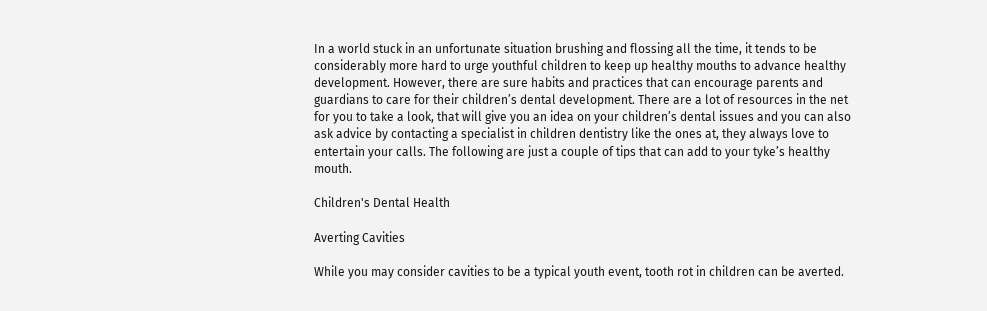In a world stuck in an unfortunate situation brushing and flossing all the time, it tends to be considerably more hard to urge youthful children to keep up healthy mouths to advance healthy development. However, there are sure habits and practices that can encourage parents and guardians to care for their children’s dental development. There are a lot of resources in the net for you to take a look, that will give you an idea on your children’s dental issues and you can also ask advice by contacting a specialist in children dentistry like the ones at, they always love to entertain your calls. The following are just a couple of tips that can add to your tyke’s healthy mouth.

Children's Dental Health

Averting Cavities

While you may consider cavities to be a typical youth event, tooth rot in children can be averted.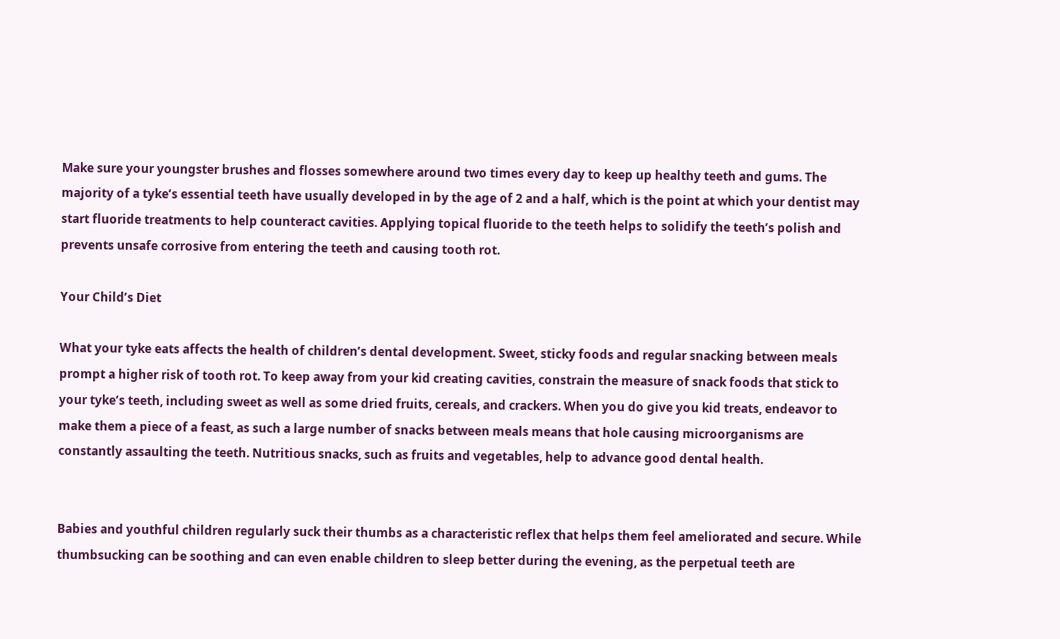Make sure your youngster brushes and flosses somewhere around two times every day to keep up healthy teeth and gums. The majority of a tyke’s essential teeth have usually developed in by the age of 2 and a half, which is the point at which your dentist may start fluoride treatments to help counteract cavities. Applying topical fluoride to the teeth helps to solidify the teeth’s polish and prevents unsafe corrosive from entering the teeth and causing tooth rot.

Your Child’s Diet

What your tyke eats affects the health of children’s dental development. Sweet, sticky foods and regular snacking between meals prompt a higher risk of tooth rot. To keep away from your kid creating cavities, constrain the measure of snack foods that stick to your tyke’s teeth, including sweet as well as some dried fruits, cereals, and crackers. When you do give you kid treats, endeavor to make them a piece of a feast, as such a large number of snacks between meals means that hole causing microorganisms are constantly assaulting the teeth. Nutritious snacks, such as fruits and vegetables, help to advance good dental health.


Babies and youthful children regularly suck their thumbs as a characteristic reflex that helps them feel ameliorated and secure. While thumbsucking can be soothing and can even enable children to sleep better during the evening, as the perpetual teeth are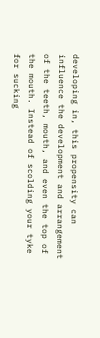developing in, this propensity can influence the development and arrangement of the teeth, mouth, and even the top of the mouth. Instead of scolding your tyke for sucking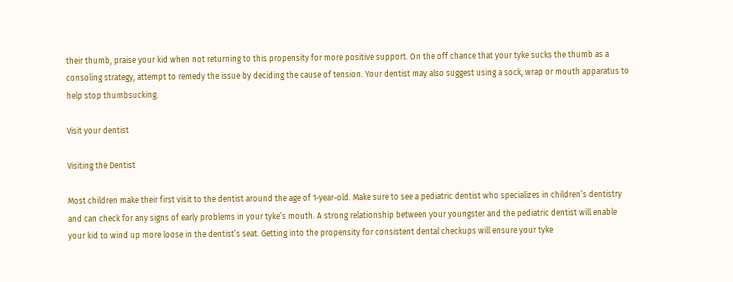their thumb, praise your kid when not returning to this propensity for more positive support. On the off chance that your tyke sucks the thumb as a consoling strategy, attempt to remedy the issue by deciding the cause of tension. Your dentist may also suggest using a sock, wrap or mouth apparatus to help stop thumbsucking.

Visit your dentist

Visiting the Dentist

Most children make their first visit to the dentist around the age of 1-year-old. Make sure to see a pediatric dentist who specializes in children’s dentistry and can check for any signs of early problems in your tyke’s mouth. A strong relationship between your youngster and the pediatric dentist will enable your kid to wind up more loose in the dentist’s seat. Getting into the propensity for consistent dental checkups will ensure your tyke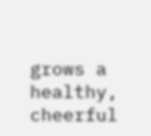grows a healthy, cheerful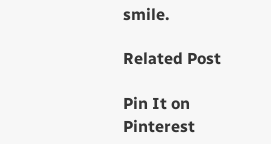smile.

Related Post

Pin It on Pinterest